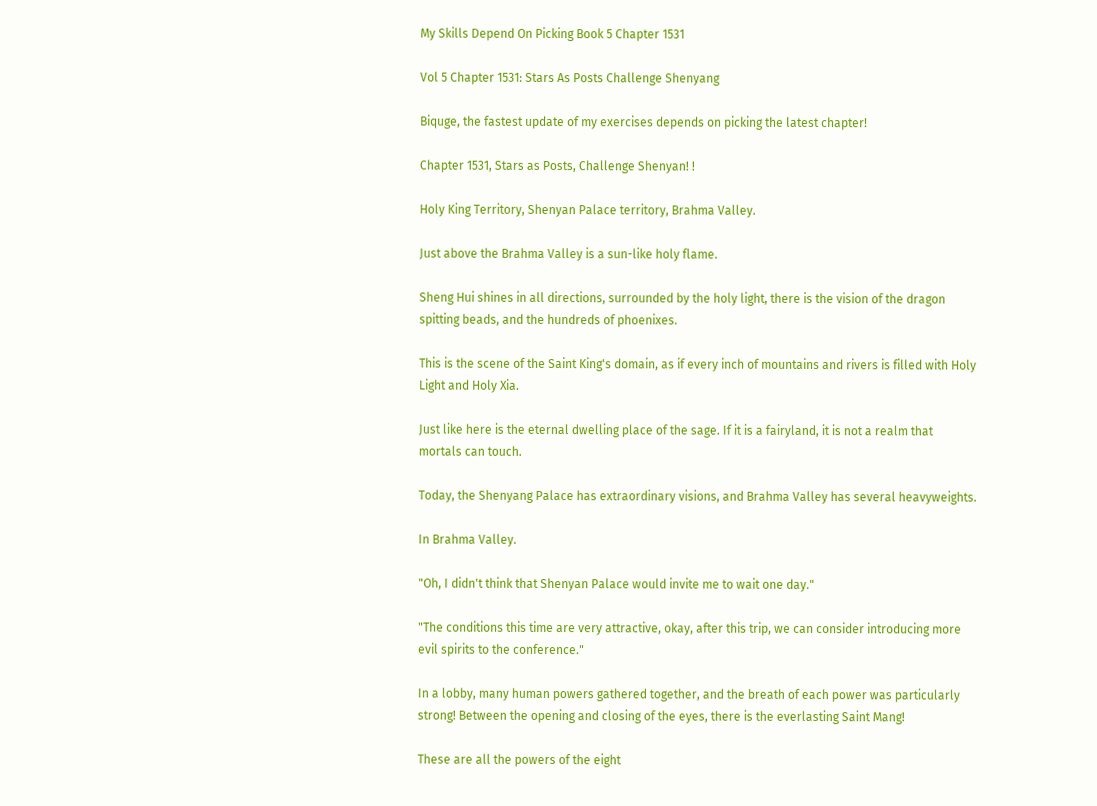My Skills Depend On Picking Book 5 Chapter 1531

Vol 5 Chapter 1531: Stars As Posts Challenge Shenyang

Biquge, the fastest update of my exercises depends on picking the latest chapter!

Chapter 1531, Stars as Posts, Challenge Shenyan! !

Holy King Territory, Shenyan Palace territory, Brahma Valley.

Just above the Brahma Valley is a sun-like holy flame.

Sheng Hui shines in all directions, surrounded by the holy light, there is the vision of the dragon spitting beads, and the hundreds of phoenixes.

This is the scene of the Saint King's domain, as if every inch of mountains and rivers is filled with Holy Light and Holy Xia.

Just like here is the eternal dwelling place of the sage. If it is a fairyland, it is not a realm that mortals can touch.

Today, the Shenyang Palace has extraordinary visions, and Brahma Valley has several heavyweights.

In Brahma Valley.

"Oh, I didn't think that Shenyan Palace would invite me to wait one day."

"The conditions this time are very attractive, okay, after this trip, we can consider introducing more evil spirits to the conference."

In a lobby, many human powers gathered together, and the breath of each power was particularly strong! Between the opening and closing of the eyes, there is the everlasting Saint Mang!

These are all the powers of the eight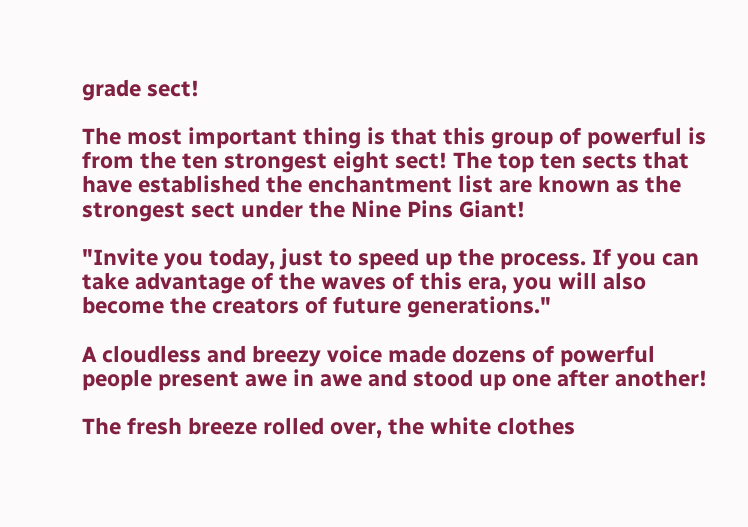grade sect!

The most important thing is that this group of powerful is from the ten strongest eight sect! The top ten sects that have established the enchantment list are known as the strongest sect under the Nine Pins Giant!

"Invite you today, just to speed up the process. If you can take advantage of the waves of this era, you will also become the creators of future generations."

A cloudless and breezy voice made dozens of powerful people present awe in awe and stood up one after another!

The fresh breeze rolled over, the white clothes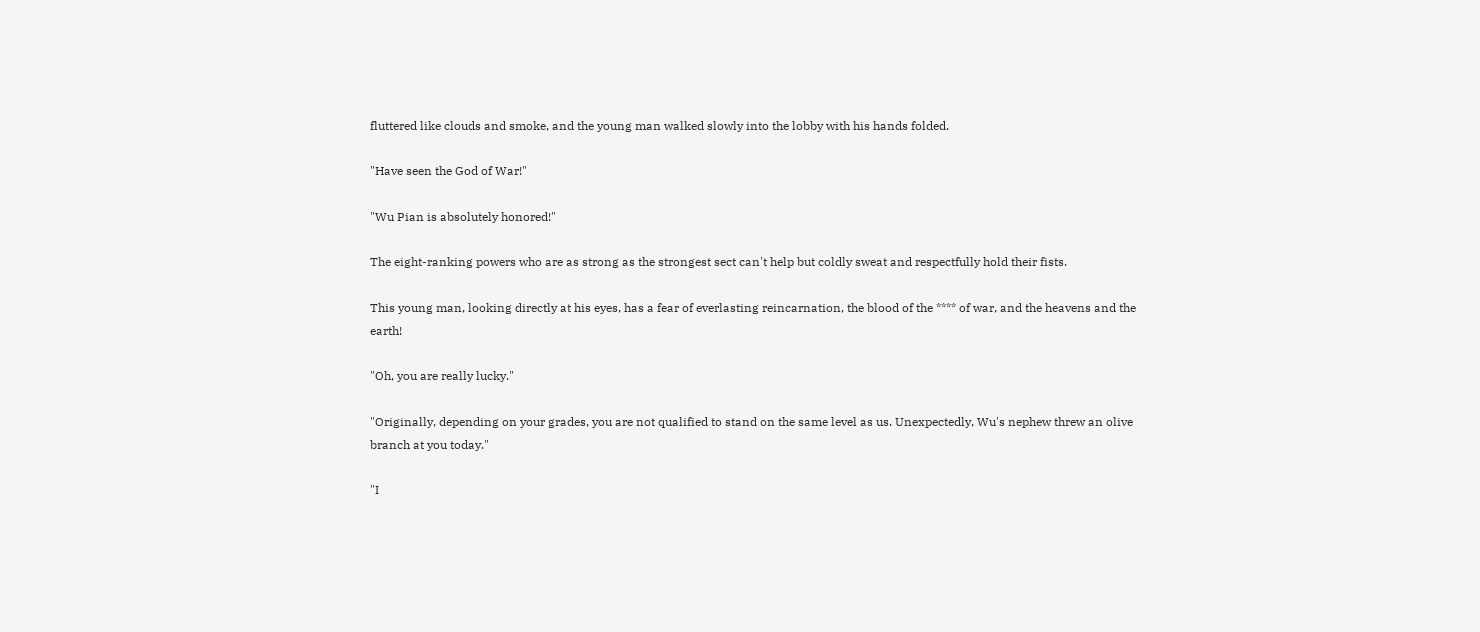fluttered like clouds and smoke, and the young man walked slowly into the lobby with his hands folded.

"Have seen the God of War!"

"Wu Pian is absolutely honored!"

The eight-ranking powers who are as strong as the strongest sect can't help but coldly sweat and respectfully hold their fists.

This young man, looking directly at his eyes, has a fear of everlasting reincarnation, the blood of the **** of war, and the heavens and the earth!

"Oh, you are really lucky."

"Originally, depending on your grades, you are not qualified to stand on the same level as us. Unexpectedly, Wu's nephew threw an olive branch at you today."

"I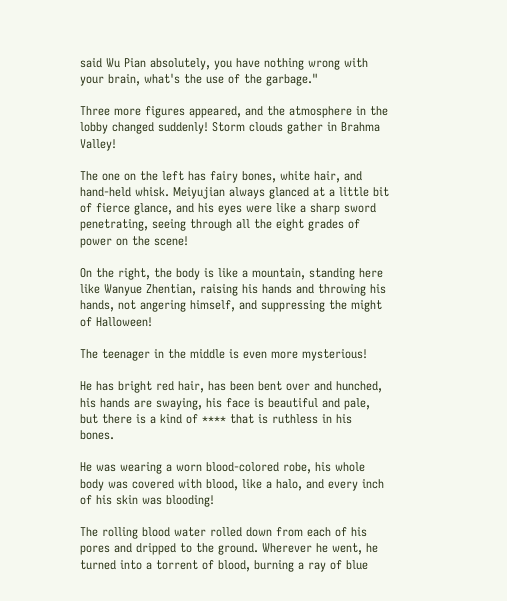said Wu Pian absolutely, you have nothing wrong with your brain, what's the use of the garbage."

Three more figures appeared, and the atmosphere in the lobby changed suddenly! Storm clouds gather in Brahma Valley!

The one on the left has fairy bones, white hair, and hand-held whisk. Meiyujian always glanced at a little bit of fierce glance, and his eyes were like a sharp sword penetrating, seeing through all the eight grades of power on the scene!

On the right, the body is like a mountain, standing here like Wanyue Zhentian, raising his hands and throwing his hands, not angering himself, and suppressing the might of Halloween!

The teenager in the middle is even more mysterious!

He has bright red hair, has been bent over and hunched, his hands are swaying, his face is beautiful and pale, but there is a kind of **** that is ruthless in his bones.

He was wearing a worn blood-colored robe, his whole body was covered with blood, like a halo, and every inch of his skin was blooding!

The rolling blood water rolled down from each of his pores and dripped to the ground. Wherever he went, he turned into a torrent of blood, burning a ray of blue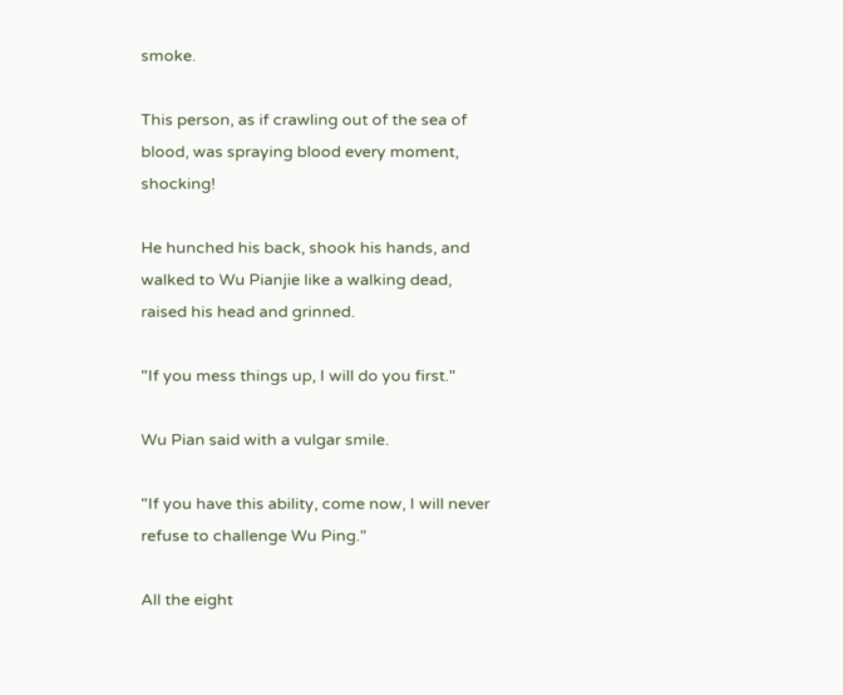smoke.

This person, as if crawling out of the sea of blood, was spraying blood every moment, shocking!

He hunched his back, shook his hands, and walked to Wu Pianjie like a walking dead, raised his head and grinned.

"If you mess things up, I will do you first."

Wu Pian said with a vulgar smile.

"If you have this ability, come now, I will never refuse to challenge Wu Ping."

All the eight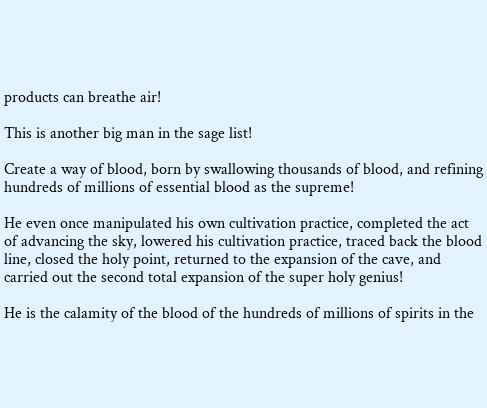products can breathe air!

This is another big man in the sage list!

Create a way of blood, born by swallowing thousands of blood, and refining hundreds of millions of essential blood as the supreme!

He even once manipulated his own cultivation practice, completed the act of advancing the sky, lowered his cultivation practice, traced back the blood line, closed the holy point, returned to the expansion of the cave, and carried out the second total expansion of the super holy genius!

He is the calamity of the blood of the hundreds of millions of spirits in the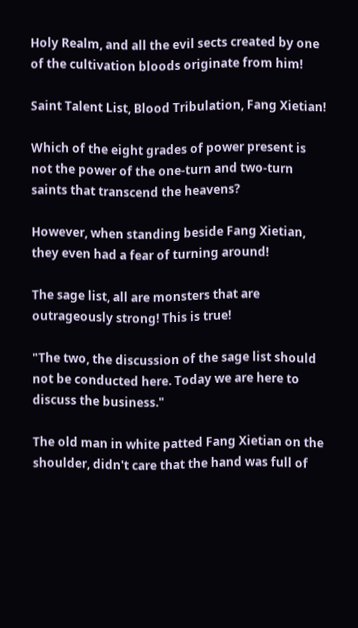Holy Realm, and all the evil sects created by one of the cultivation bloods originate from him!

Saint Talent List, Blood Tribulation, Fang Xietian!

Which of the eight grades of power present is not the power of the one-turn and two-turn saints that transcend the heavens?

However, when standing beside Fang Xietian, they even had a fear of turning around!

The sage list, all are monsters that are outrageously strong! This is true!

"The two, the discussion of the sage list should not be conducted here. Today we are here to discuss the business."

The old man in white patted Fang Xietian on the shoulder, didn't care that the hand was full of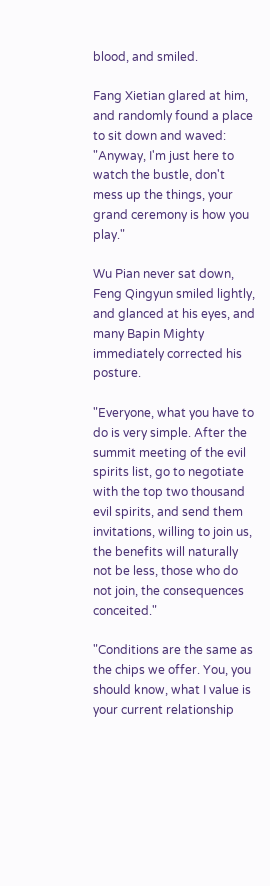blood, and smiled.

Fang Xietian glared at him, and randomly found a place to sit down and waved: "Anyway, I'm just here to watch the bustle, don't mess up the things, your grand ceremony is how you play."

Wu Pian never sat down, Feng Qingyun smiled lightly, and glanced at his eyes, and many Bapin Mighty immediately corrected his posture.

"Everyone, what you have to do is very simple. After the summit meeting of the evil spirits list, go to negotiate with the top two thousand evil spirits, and send them invitations, willing to join us, the benefits will naturally not be less, those who do not join, the consequences conceited."

"Conditions are the same as the chips we offer. You, you should know, what I value is your current relationship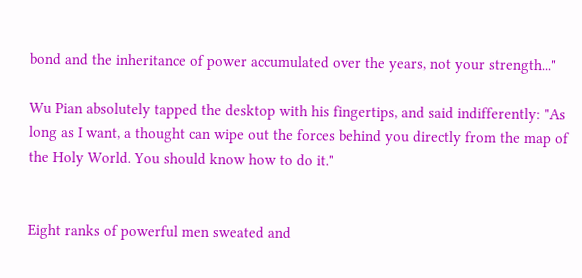bond and the inheritance of power accumulated over the years, not your strength..."

Wu Pian absolutely tapped the desktop with his fingertips, and said indifferently: "As long as I want, a thought can wipe out the forces behind you directly from the map of the Holy World. You should know how to do it."


Eight ranks of powerful men sweated and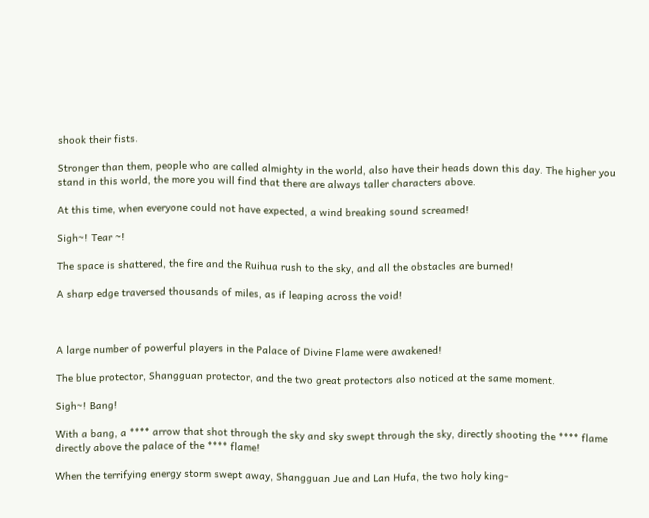shook their fists.

Stronger than them, people who are called almighty in the world, also have their heads down this day. The higher you stand in this world, the more you will find that there are always taller characters above.

At this time, when everyone could not have expected, a wind breaking sound screamed!

Sigh~! Tear ~!

The space is shattered, the fire and the Ruihua rush to the sky, and all the obstacles are burned!

A sharp edge traversed thousands of miles, as if leaping across the void!



A large number of powerful players in the Palace of Divine Flame were awakened!

The blue protector, Shangguan protector, and the two great protectors also noticed at the same moment.

Sigh~! Bang!

With a bang, a **** arrow that shot through the sky and sky swept through the sky, directly shooting the **** flame directly above the palace of the **** flame!

When the terrifying energy storm swept away, Shangguan Jue and Lan Hufa, the two holy king-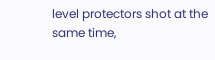level protectors shot at the same time,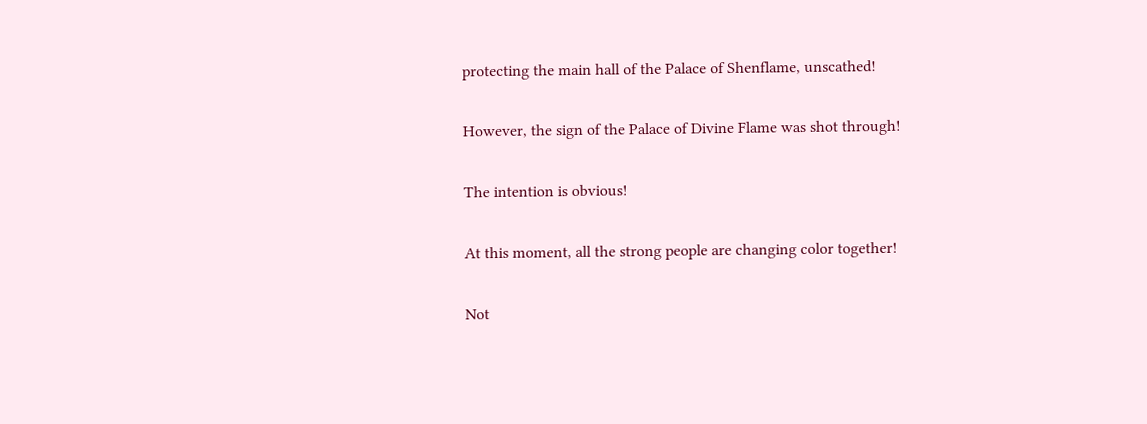protecting the main hall of the Palace of Shenflame, unscathed!

However, the sign of the Palace of Divine Flame was shot through!

The intention is obvious!

At this moment, all the strong people are changing color together!

Not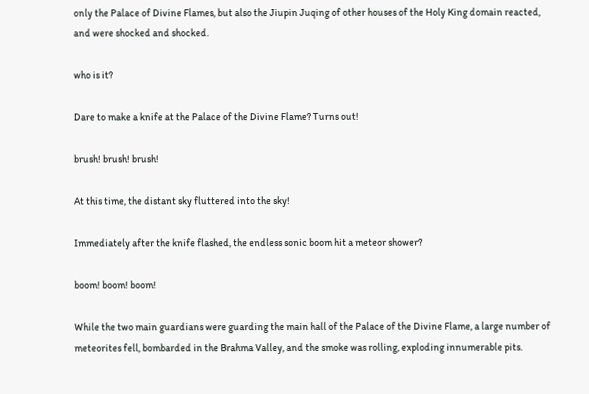only the Palace of Divine Flames, but also the Jiupin Juqing of other houses of the Holy King domain reacted, and were shocked and shocked.

who is it?

Dare to make a knife at the Palace of the Divine Flame? Turns out!

brush! brush! brush!

At this time, the distant sky fluttered into the sky!

Immediately after the knife flashed, the endless sonic boom hit a meteor shower?

boom! boom! boom!

While the two main guardians were guarding the main hall of the Palace of the Divine Flame, a large number of meteorites fell, bombarded in the Brahma Valley, and the smoke was rolling, exploding innumerable pits.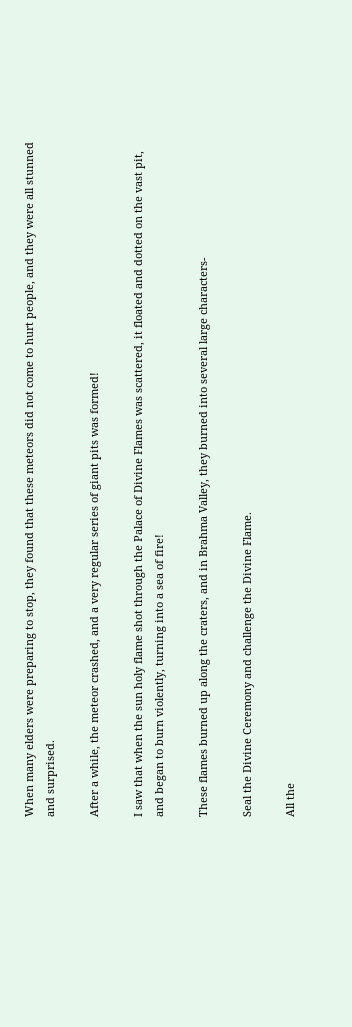When many elders were preparing to stop, they found that these meteors did not come to hurt people, and they were all stunned and surprised.

After a while, the meteor crashed, and a very regular series of giant pits was formed!

I saw that when the sun holy flame shot through the Palace of Divine Flames was scattered, it floated and dotted on the vast pit, and began to burn violently, turning into a sea of fire!

These flames burned up along the craters, and in Brahma Valley, they burned into several large characters-

Seal the Divine Ceremony and challenge the Divine Flame.

All the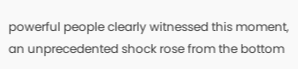powerful people clearly witnessed this moment, an unprecedented shock rose from the bottom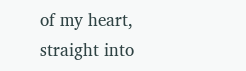of my heart, straight into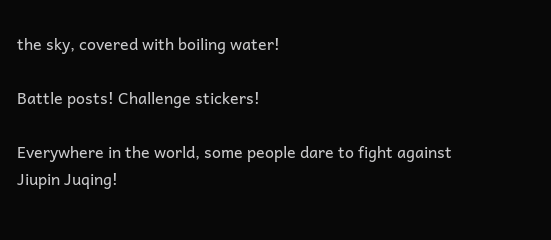the sky, covered with boiling water!

Battle posts! Challenge stickers!

Everywhere in the world, some people dare to fight against Jiupin Juqing!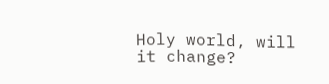Holy world, will it change?